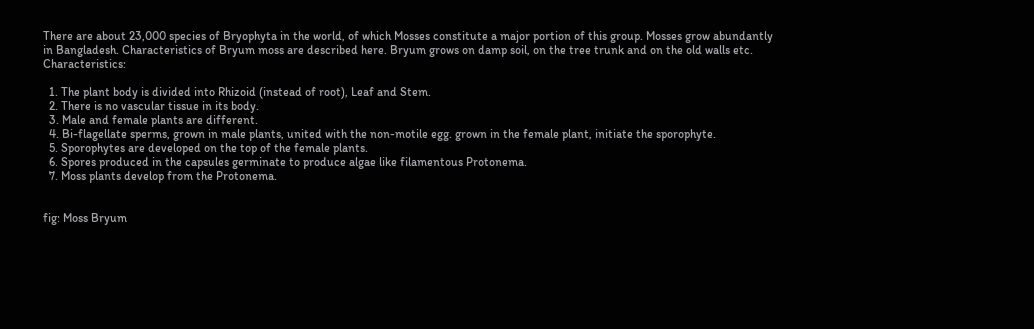There are about 23,000 species of Bryophyta in the world, of which Mosses constitute a major portion of this group. Mosses grow abundantly in Bangladesh. Characteristics of Bryum moss are described here. Bryum grows on damp soil, on the tree trunk and on the old walls etc. Characteristics:

  1. The plant body is divided into Rhizoid (instead of root), Leaf and Stem.
  2. There is no vascular tissue in its body.
  3. Male and female plants are different.
  4. Bi-flagellate sperms, grown in male plants, united with the non-motile egg. grown in the female plant, initiate the sporophyte.
  5. Sporophytes are developed on the top of the female plants.
  6. Spores produced in the capsules germinate to produce algae like filamentous Protonema.
  7. Moss plants develop from the Protonema.


fig: Moss Bryum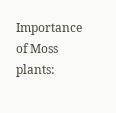Importance of Moss plants: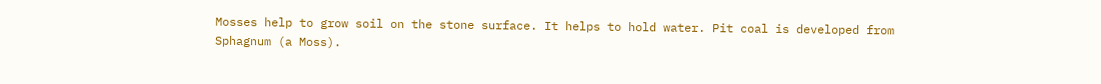Mosses help to grow soil on the stone surface. It helps to hold water. Pit coal is developed from Sphagnum (a Moss).